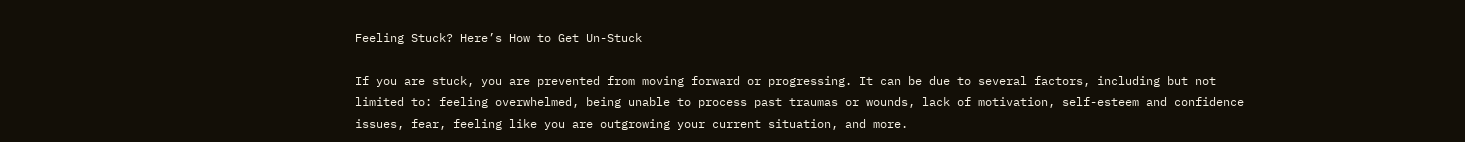Feeling Stuck? Here’s How to Get Un-Stuck

If you are stuck, you are prevented from moving forward or progressing. It can be due to several factors, including but not limited to: feeling overwhelmed, being unable to process past traumas or wounds, lack of motivation, self-esteem and confidence issues, fear, feeling like you are outgrowing your current situation, and more.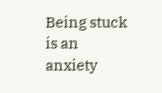Being stuck is an anxiety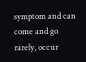symptom and can come and go rarely, occur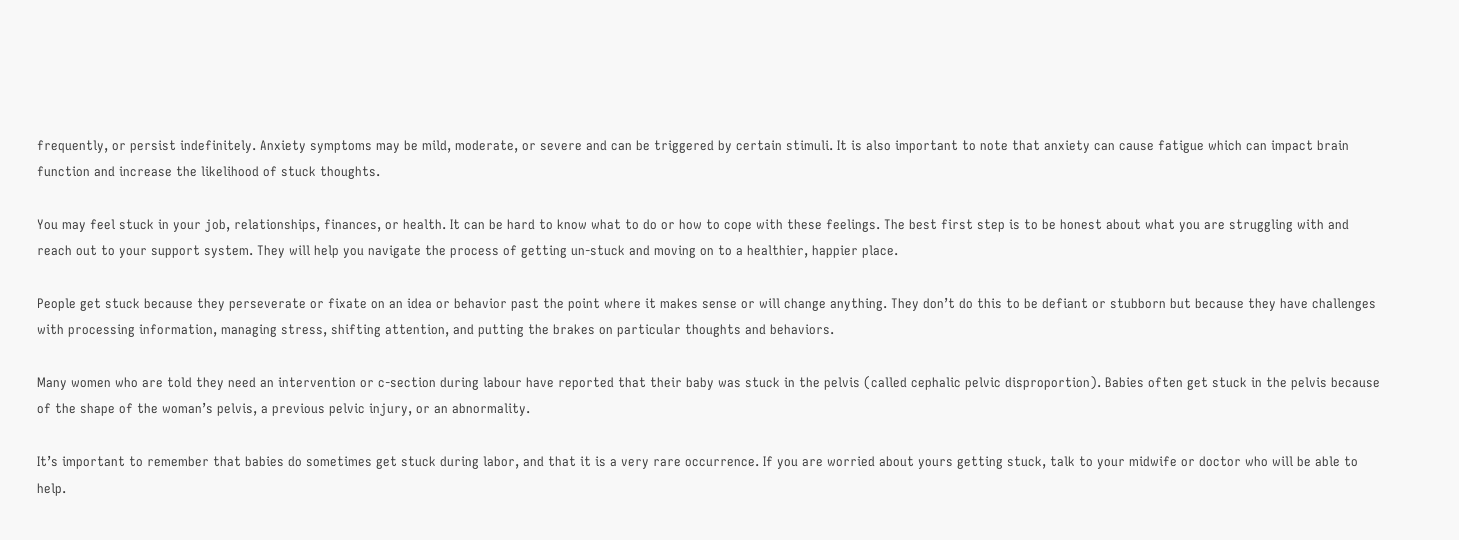frequently, or persist indefinitely. Anxiety symptoms may be mild, moderate, or severe and can be triggered by certain stimuli. It is also important to note that anxiety can cause fatigue which can impact brain function and increase the likelihood of stuck thoughts.

You may feel stuck in your job, relationships, finances, or health. It can be hard to know what to do or how to cope with these feelings. The best first step is to be honest about what you are struggling with and reach out to your support system. They will help you navigate the process of getting un-stuck and moving on to a healthier, happier place.

People get stuck because they perseverate or fixate on an idea or behavior past the point where it makes sense or will change anything. They don’t do this to be defiant or stubborn but because they have challenges with processing information, managing stress, shifting attention, and putting the brakes on particular thoughts and behaviors.

Many women who are told they need an intervention or c-section during labour have reported that their baby was stuck in the pelvis (called cephalic pelvic disproportion). Babies often get stuck in the pelvis because of the shape of the woman’s pelvis, a previous pelvic injury, or an abnormality.

It’s important to remember that babies do sometimes get stuck during labor, and that it is a very rare occurrence. If you are worried about yours getting stuck, talk to your midwife or doctor who will be able to help.